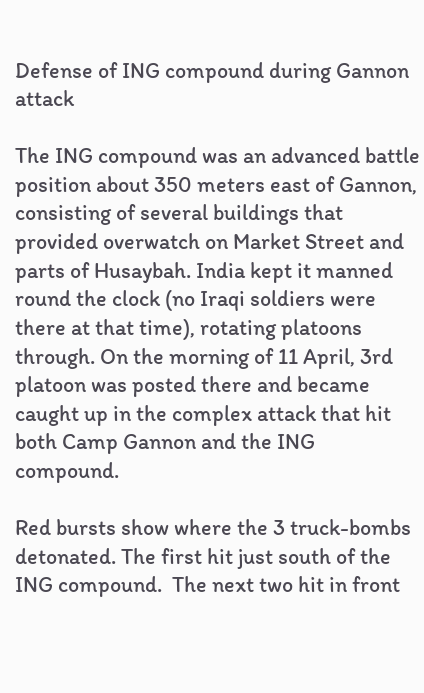Defense of ING compound during Gannon attack

The ING compound was an advanced battle position about 350 meters east of Gannon, consisting of several buildings that provided overwatch on Market Street and parts of Husaybah. India kept it manned round the clock (no Iraqi soldiers were there at that time), rotating platoons through. On the morning of 11 April, 3rd platoon was posted there and became caught up in the complex attack that hit both Camp Gannon and the ING compound.

Red bursts show where the 3 truck-bombs detonated. The first hit just south of the ING compound.  The next two hit in front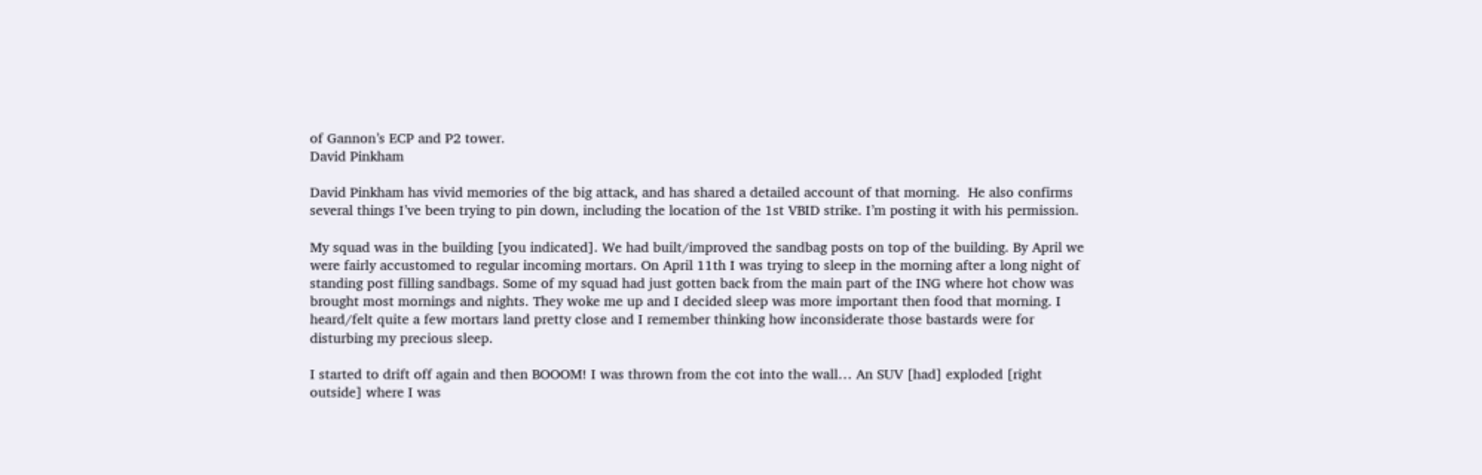of Gannon’s ECP and P2 tower.
David Pinkham

David Pinkham has vivid memories of the big attack, and has shared a detailed account of that morning.  He also confirms several things I’ve been trying to pin down, including the location of the 1st VBID strike. I’m posting it with his permission.

My squad was in the building [you indicated]. We had built/improved the sandbag posts on top of the building. By April we were fairly accustomed to regular incoming mortars. On April 11th I was trying to sleep in the morning after a long night of standing post filling sandbags. Some of my squad had just gotten back from the main part of the ING where hot chow was brought most mornings and nights. They woke me up and I decided sleep was more important then food that morning. I heard/felt quite a few mortars land pretty close and I remember thinking how inconsiderate those bastards were for disturbing my precious sleep.

I started to drift off again and then BOOOM! I was thrown from the cot into the wall… An SUV [had] exploded [right outside] where I was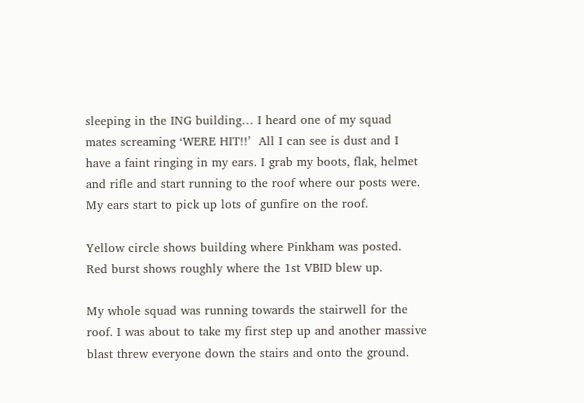sleeping in the ING building… I heard one of my squad mates screaming ‘WERE HIT!!’  All I can see is dust and I have a faint ringing in my ears. I grab my boots, flak, helmet and rifle and start running to the roof where our posts were. My ears start to pick up lots of gunfire on the roof.

Yellow circle shows building where Pinkham was posted.  Red burst shows roughly where the 1st VBID blew up.

My whole squad was running towards the stairwell for the roof. I was about to take my first step up and another massive blast threw everyone down the stairs and onto the ground.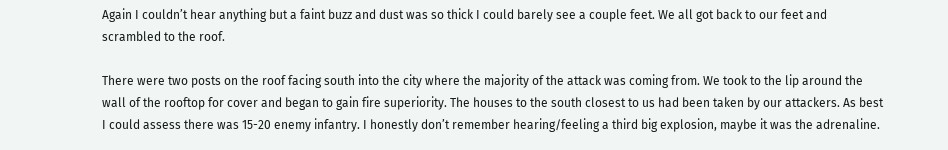Again I couldn’t hear anything but a faint buzz and dust was so thick I could barely see a couple feet. We all got back to our feet and scrambled to the roof.

There were two posts on the roof facing south into the city where the majority of the attack was coming from. We took to the lip around the wall of the rooftop for cover and began to gain fire superiority. The houses to the south closest to us had been taken by our attackers. As best I could assess there was 15-20 enemy infantry. I honestly don’t remember hearing/feeling a third big explosion, maybe it was the adrenaline.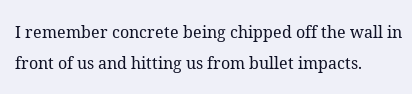I remember concrete being chipped off the wall in front of us and hitting us from bullet impacts.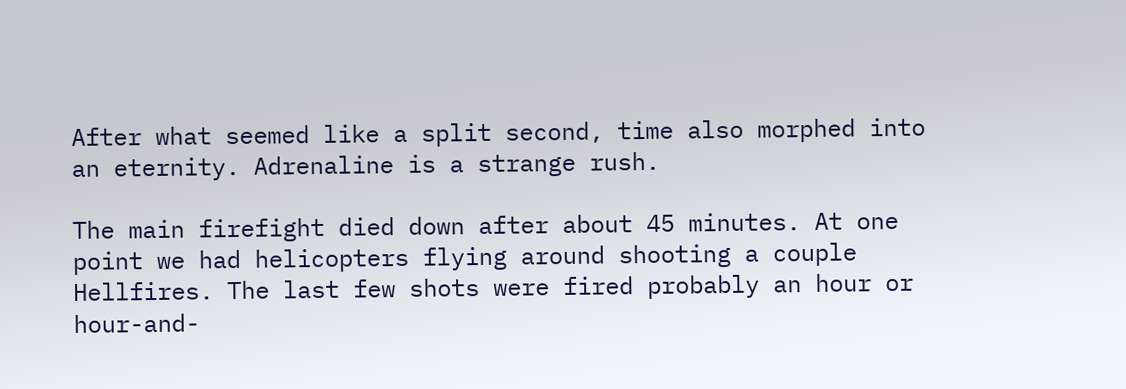After what seemed like a split second, time also morphed into an eternity. Adrenaline is a strange rush.

The main firefight died down after about 45 minutes. At one point we had helicopters flying around shooting a couple Hellfires. The last few shots were fired probably an hour or hour-and-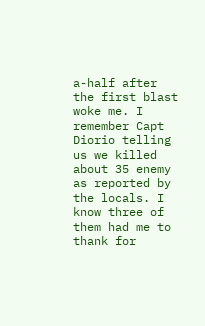a-half after the first blast woke me. I remember Capt Diorio telling us we killed about 35 enemy as reported by the locals. I know three of them had me to thank for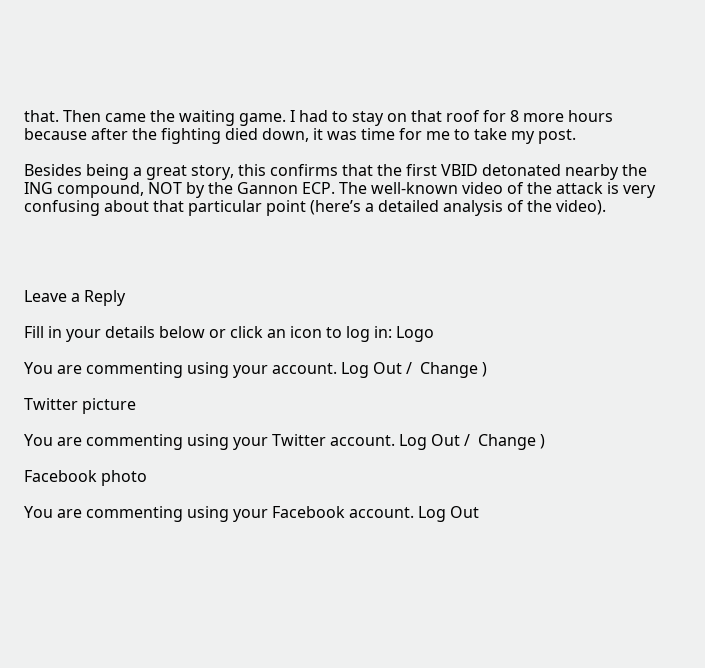that. Then came the waiting game. I had to stay on that roof for 8 more hours because after the fighting died down, it was time for me to take my post.

Besides being a great story, this confirms that the first VBID detonated nearby the ING compound, NOT by the Gannon ECP. The well-known video of the attack is very confusing about that particular point (here’s a detailed analysis of the video).




Leave a Reply

Fill in your details below or click an icon to log in: Logo

You are commenting using your account. Log Out /  Change )

Twitter picture

You are commenting using your Twitter account. Log Out /  Change )

Facebook photo

You are commenting using your Facebook account. Log Out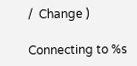/  Change )

Connecting to %s